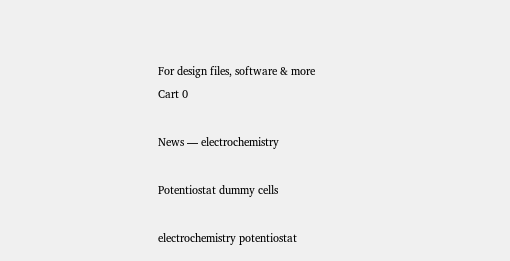For design files, software & more
Cart 0

News — electrochemistry

Potentiostat dummy cells

electrochemistry potentiostat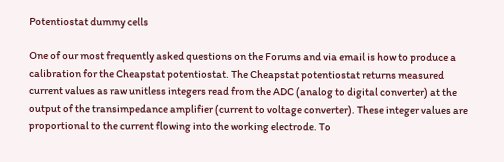Potentiostat dummy cells

One of our most frequently asked questions on the Forums and via email is how to produce a calibration for the Cheapstat potentiostat. The Cheapstat potentiostat returns measured current values as raw unitless integers read from the ADC (analog to digital converter) at the output of the transimpedance amplifier (current to voltage converter). These integer values are proportional to the current flowing into the working electrode. To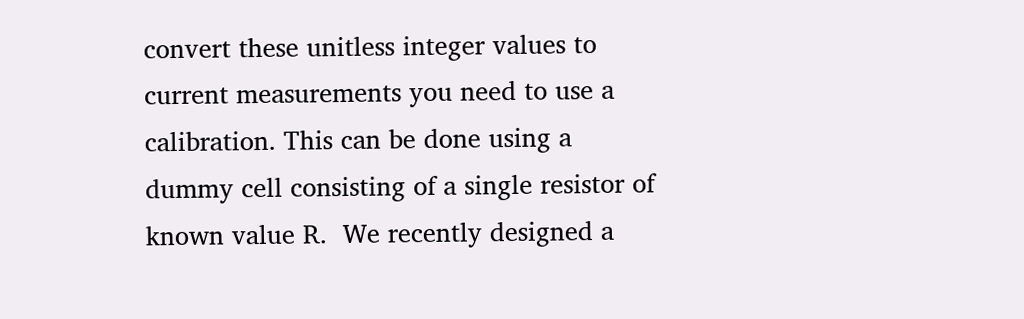convert these unitless integer values to current measurements you need to use a calibration. This can be done using a dummy cell consisting of a single resistor of known value R.  We recently designed a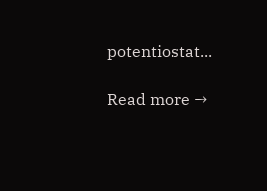potentiostat...

Read more →